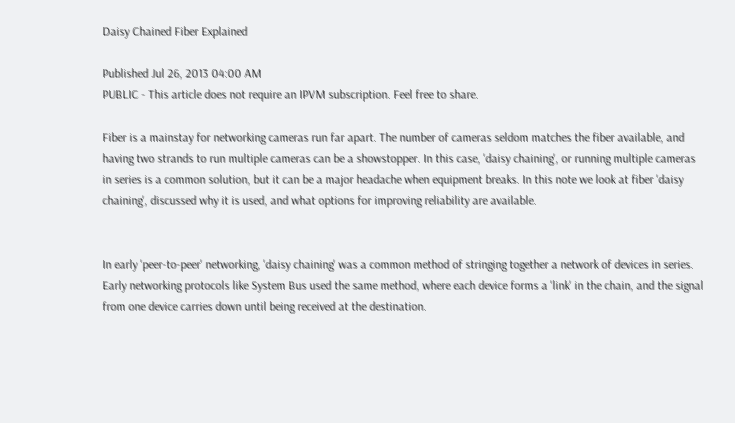Daisy Chained Fiber Explained

Published Jul 26, 2013 04:00 AM
PUBLIC - This article does not require an IPVM subscription. Feel free to share.

Fiber is a mainstay for networking cameras run far apart. The number of cameras seldom matches the fiber available, and having two strands to run multiple cameras can be a showstopper. In this case, 'daisy chaining', or running multiple cameras in series is a common solution, but it can be a major headache when equipment breaks. In this note we look at fiber 'daisy chaining', discussed why it is used, and what options for improving reliability are available.


In early 'peer-to-peer' networking, 'daisy chaining' was a common method of stringing together a network of devices in series. Early networking protocols like System Bus used the same method, where each device forms a 'link' in the chain, and the signal from one device carries down until being received at the destination.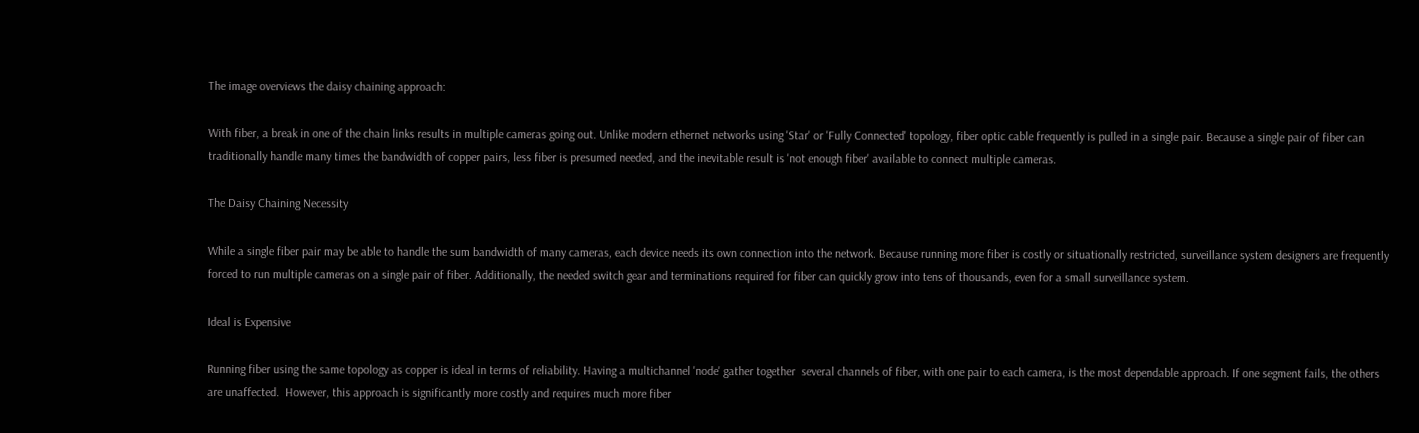The image overviews the daisy chaining approach:

With fiber, a break in one of the chain links results in multiple cameras going out. Unlike modern ethernet networks using 'Star' or 'Fully Connected' topology, fiber optic cable frequently is pulled in a single pair. Because a single pair of fiber can traditionally handle many times the bandwidth of copper pairs, less fiber is presumed needed, and the inevitable result is 'not enough fiber' available to connect multiple cameras.

The Daisy Chaining Necessity

While a single fiber pair may be able to handle the sum bandwidth of many cameras, each device needs its own connection into the network. Because running more fiber is costly or situationally restricted, surveillance system designers are frequently forced to run multiple cameras on a single pair of fiber. Additionally, the needed switch gear and terminations required for fiber can quickly grow into tens of thousands, even for a small surveillance system.

Ideal is Expensive

Running fiber using the same topology as copper is ideal in terms of reliability. Having a multichannel 'node' gather together  several channels of fiber, with one pair to each camera, is the most dependable approach. If one segment fails, the others are unaffected.  However, this approach is significantly more costly and requires much more fiber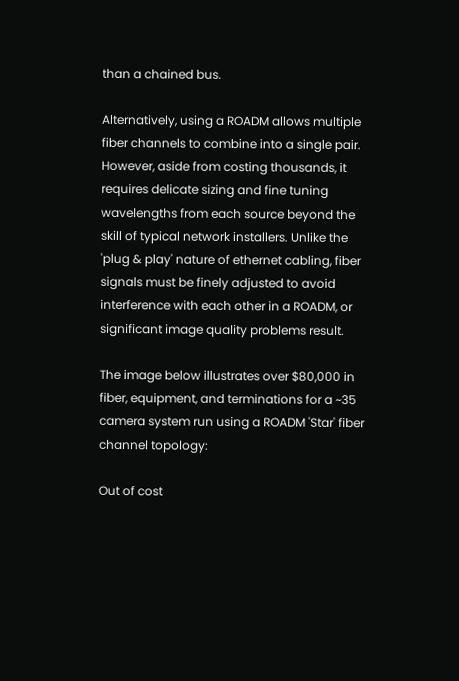than a chained bus.

Alternatively, using a ROADM allows multiple fiber channels to combine into a single pair. However, aside from costing thousands, it requires delicate sizing and fine tuning wavelengths from each source beyond the skill of typical network installers. Unlike the 'plug & play' nature of ethernet cabling, fiber signals must be finely adjusted to avoid interference with each other in a ROADM, or significant image quality problems result.

The image below illustrates over $80,000 in fiber, equipment, and terminations for a ~35 camera system run using a ROADM 'Star' fiber channel topology:

Out of cost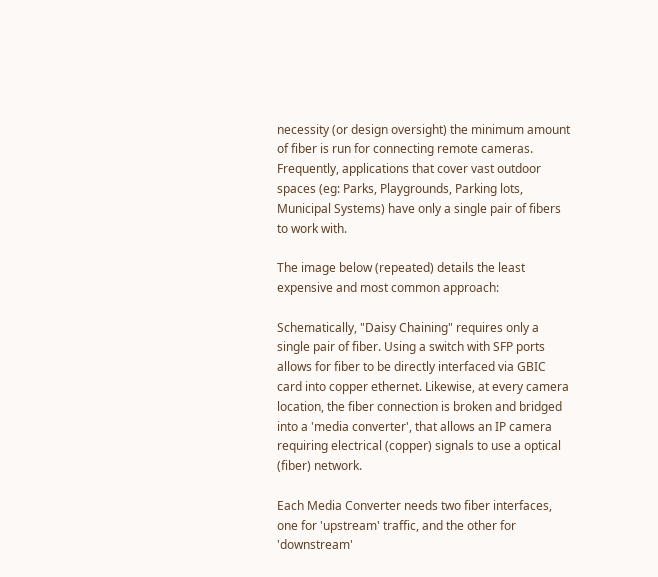necessity (or design oversight) the minimum amount of fiber is run for connecting remote cameras. Frequently, applications that cover vast outdoor spaces (eg: Parks, Playgrounds, Parking lots, Municipal Systems) have only a single pair of fibers to work with.

The image below (repeated) details the least expensive and most common approach:

Schematically, "Daisy Chaining" requires only a single pair of fiber. Using a switch with SFP ports allows for fiber to be directly interfaced via GBIC card into copper ethernet. Likewise, at every camera location, the fiber connection is broken and bridged into a 'media converter', that allows an IP camera requiring electrical (copper) signals to use a optical (fiber) network.

Each Media Converter needs two fiber interfaces, one for 'upstream' traffic, and the other for 'downstream'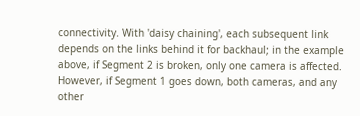connectivity. With 'daisy chaining', each subsequent link depends on the links behind it for backhaul; in the example above, if Segment 2 is broken, only one camera is affected. However, if Segment 1 goes down, both cameras, and any other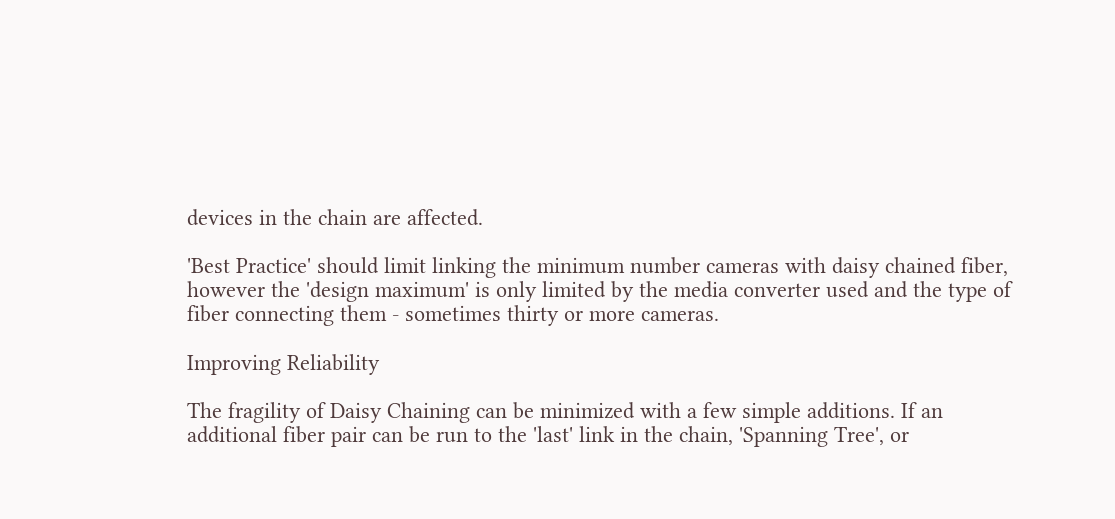devices in the chain are affected.

'Best Practice' should limit linking the minimum number cameras with daisy chained fiber, however the 'design maximum' is only limited by the media converter used and the type of fiber connecting them - sometimes thirty or more cameras.

Improving Reliability

The fragility of Daisy Chaining can be minimized with a few simple additions. If an additional fiber pair can be run to the 'last' link in the chain, 'Spanning Tree', or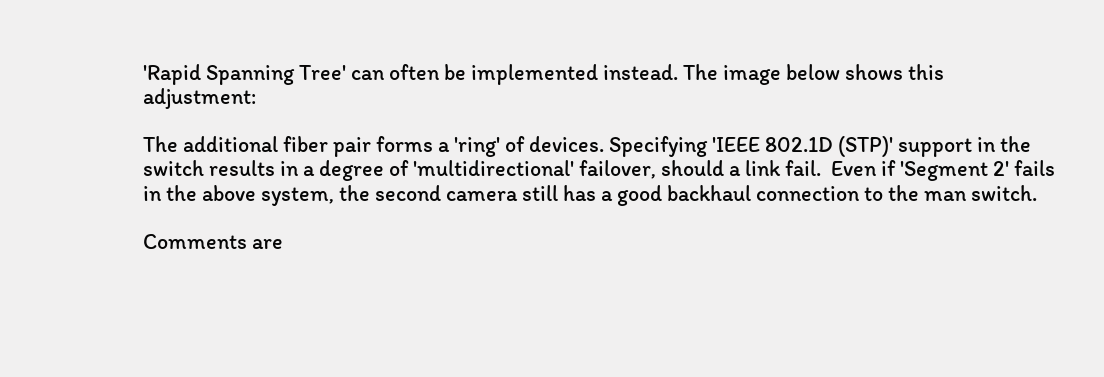'Rapid Spanning Tree' can often be implemented instead. The image below shows this adjustment:

The additional fiber pair forms a 'ring' of devices. Specifying 'IEEE 802.1D (STP)' support in the switch results in a degree of 'multidirectional' failover, should a link fail.  Even if 'Segment 2' fails in the above system, the second camera still has a good backhaul connection to the man switch.

Comments are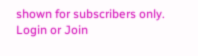shown for subscribers only. Login or Join